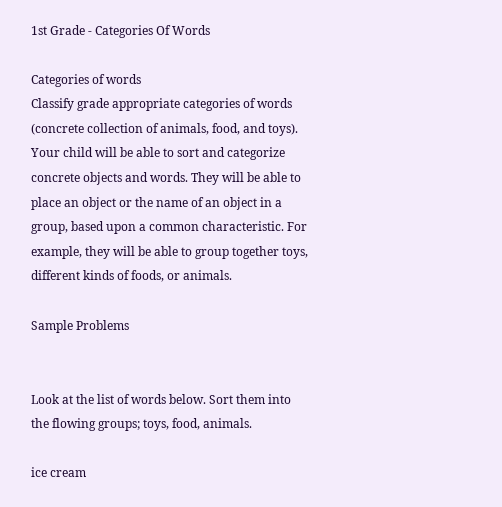1st Grade - Categories Of Words

Categories of words
Classify grade appropriate categories of words (concrete collection of animals, food, and toys).
Your child will be able to sort and categorize concrete objects and words. They will be able to place an object or the name of an object in a group, based upon a common characteristic. For example, they will be able to group together toys, different kinds of foods, or animals.

Sample Problems


Look at the list of words below. Sort them into the flowing groups; toys, food, animals.

ice cream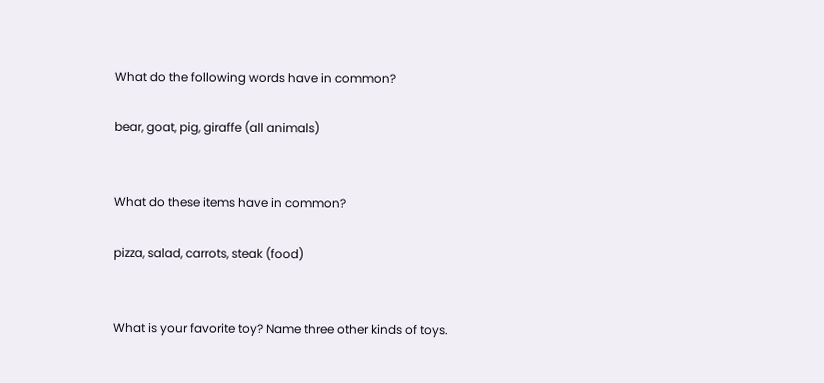What do the following words have in common?

bear, goat, pig, giraffe (all animals)


What do these items have in common?

pizza, salad, carrots, steak (food)


What is your favorite toy? Name three other kinds of toys.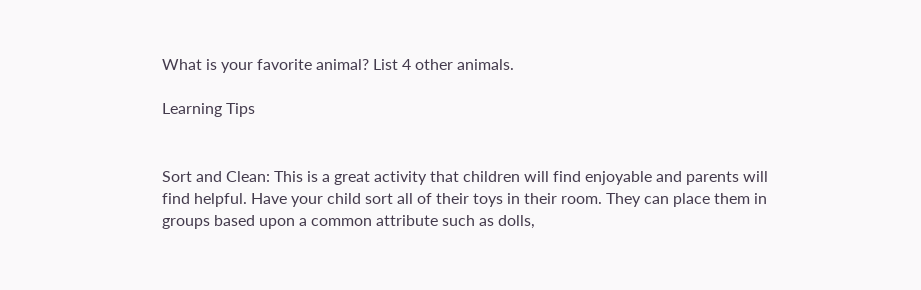What is your favorite animal? List 4 other animals.

Learning Tips


Sort and Clean: This is a great activity that children will find enjoyable and parents will find helpful. Have your child sort all of their toys in their room. They can place them in groups based upon a common attribute such as dolls,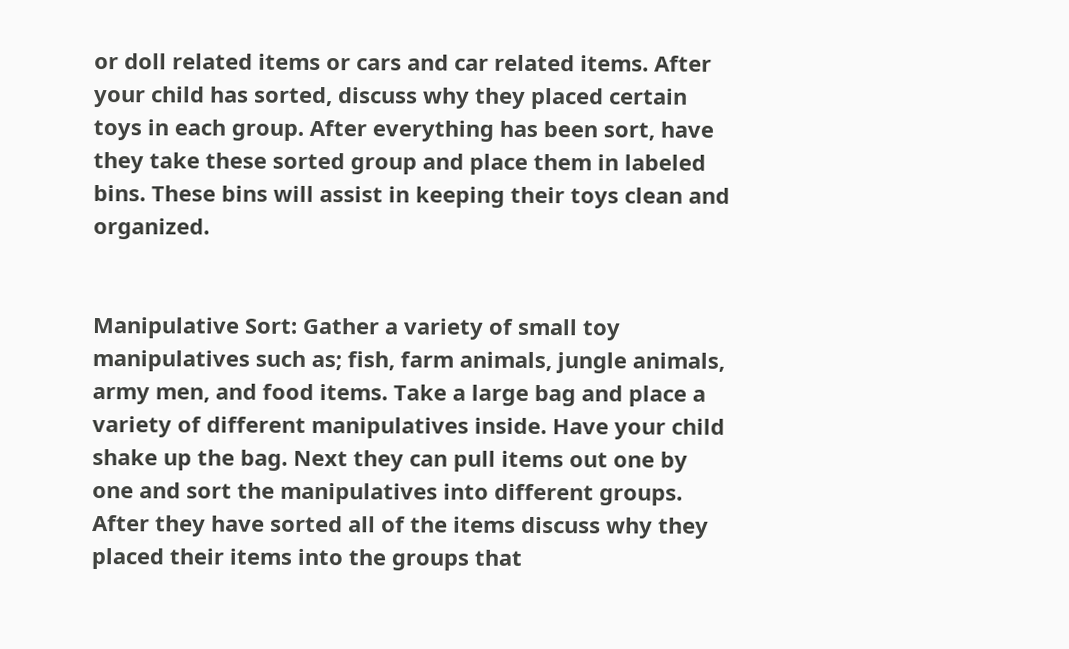or doll related items or cars and car related items. After your child has sorted, discuss why they placed certain toys in each group. After everything has been sort, have they take these sorted group and place them in labeled bins. These bins will assist in keeping their toys clean and organized.


Manipulative Sort: Gather a variety of small toy manipulatives such as; fish, farm animals, jungle animals, army men, and food items. Take a large bag and place a variety of different manipulatives inside. Have your child shake up the bag. Next they can pull items out one by one and sort the manipulatives into different groups. After they have sorted all of the items discuss why they placed their items into the groups that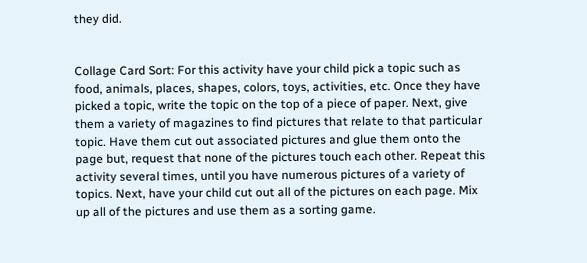they did.


Collage Card Sort: For this activity have your child pick a topic such as food, animals, places, shapes, colors, toys, activities, etc. Once they have picked a topic, write the topic on the top of a piece of paper. Next, give them a variety of magazines to find pictures that relate to that particular topic. Have them cut out associated pictures and glue them onto the page but, request that none of the pictures touch each other. Repeat this activity several times, until you have numerous pictures of a variety of topics. Next, have your child cut out all of the pictures on each page. Mix up all of the pictures and use them as a sorting game.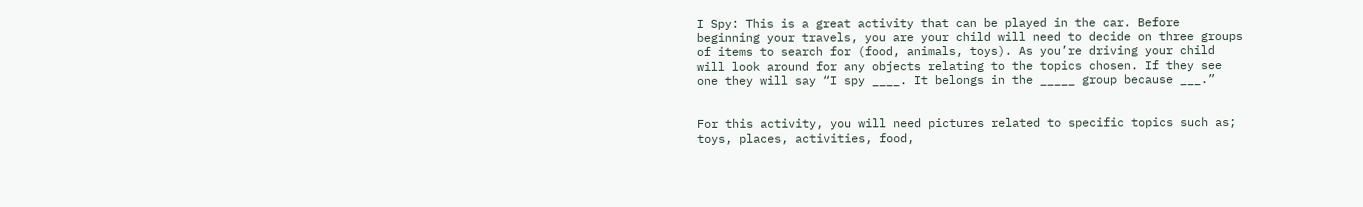I Spy: This is a great activity that can be played in the car. Before beginning your travels, you are your child will need to decide on three groups of items to search for (food, animals, toys). As you’re driving your child will look around for any objects relating to the topics chosen. If they see one they will say “I spy ____. It belongs in the _____ group because ___.”


For this activity, you will need pictures related to specific topics such as; toys, places, activities, food,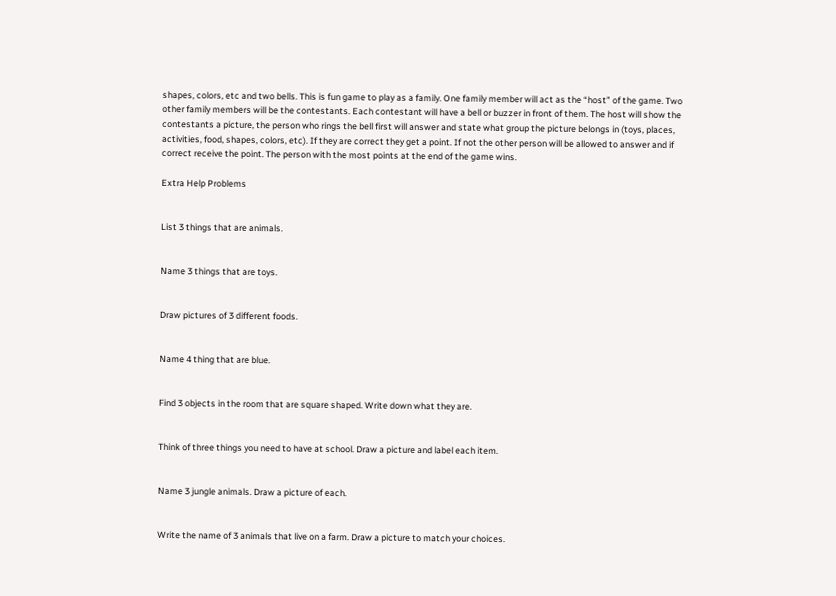shapes, colors, etc and two bells. This is fun game to play as a family. One family member will act as the “host” of the game. Two other family members will be the contestants. Each contestant will have a bell or buzzer in front of them. The host will show the contestants a picture, the person who rings the bell first will answer and state what group the picture belongs in (toys, places, activities, food, shapes, colors, etc). If they are correct they get a point. If not the other person will be allowed to answer and if correct receive the point. The person with the most points at the end of the game wins.

Extra Help Problems


List 3 things that are animals.


Name 3 things that are toys.


Draw pictures of 3 different foods.


Name 4 thing that are blue.


Find 3 objects in the room that are square shaped. Write down what they are.


Think of three things you need to have at school. Draw a picture and label each item.


Name 3 jungle animals. Draw a picture of each.


Write the name of 3 animals that live on a farm. Draw a picture to match your choices.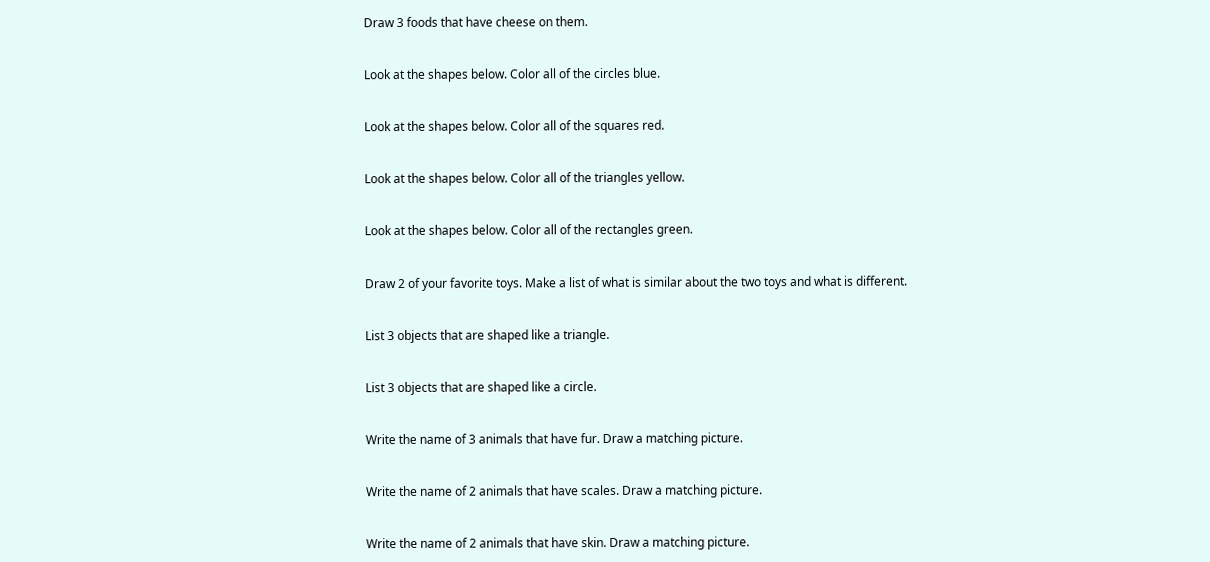Draw 3 foods that have cheese on them.


Look at the shapes below. Color all of the circles blue.


Look at the shapes below. Color all of the squares red.


Look at the shapes below. Color all of the triangles yellow.


Look at the shapes below. Color all of the rectangles green.


Draw 2 of your favorite toys. Make a list of what is similar about the two toys and what is different.


List 3 objects that are shaped like a triangle.


List 3 objects that are shaped like a circle.


Write the name of 3 animals that have fur. Draw a matching picture.


Write the name of 2 animals that have scales. Draw a matching picture.


Write the name of 2 animals that have skin. Draw a matching picture.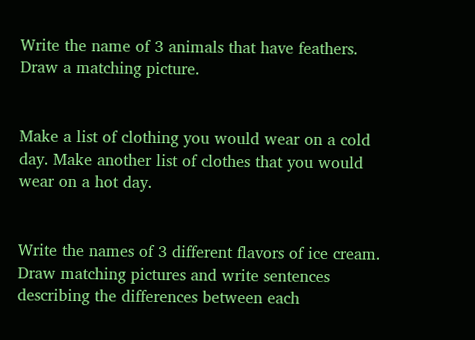Write the name of 3 animals that have feathers. Draw a matching picture.


Make a list of clothing you would wear on a cold day. Make another list of clothes that you would wear on a hot day.


Write the names of 3 different flavors of ice cream. Draw matching pictures and write sentences describing the differences between each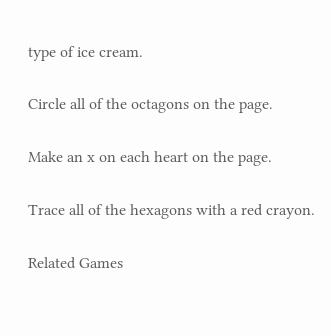type of ice cream.


Circle all of the octagons on the page.


Make an x on each heart on the page.


Trace all of the hexagons with a red crayon.


Related Games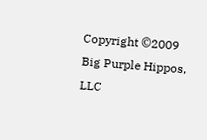Copyright ©2009 Big Purple Hippos, LLC